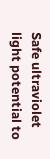Safe ultraviolet light potential to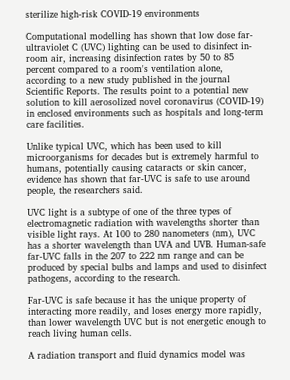sterilize high-risk COVID-19 environments

Computational modelling has shown that low dose far-ultraviolet C (UVC) lighting can be used to disinfect in-room air, increasing disinfection rates by 50 to 85 percent compared to a room's ventilation alone, according to a new study published in the journal Scientific Reports. The results point to a potential new solution to kill aerosolized novel coronavirus (COVID-19) in enclosed environments such as hospitals and long-term care facilities.

Unlike typical UVC, which has been used to kill microorganisms for decades but is extremely harmful to humans, potentially causing cataracts or skin cancer, evidence has shown that far-UVC is safe to use around people, the researchers said.

UVC light is a subtype of one of the three types of electromagnetic radiation with wavelengths shorter than visible light rays. At 100 to 280 nanometers (nm), UVC has a shorter wavelength than UVA and UVB. Human-safe far-UVC falls in the 207 to 222 nm range and can be produced by special bulbs and lamps and used to disinfect pathogens, according to the research.

Far-UVC is safe because it has the unique property of interacting more readily, and loses energy more rapidly, than lower wavelength UVC but is not energetic enough to reach living human cells.

A radiation transport and fluid dynamics model was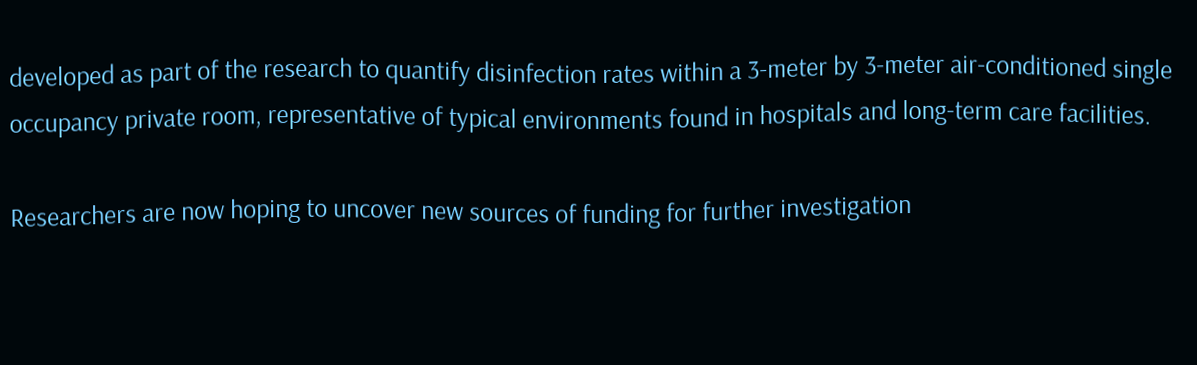developed as part of the research to quantify disinfection rates within a 3-meter by 3-meter air-conditioned single occupancy private room, representative of typical environments found in hospitals and long-term care facilities.

Researchers are now hoping to uncover new sources of funding for further investigation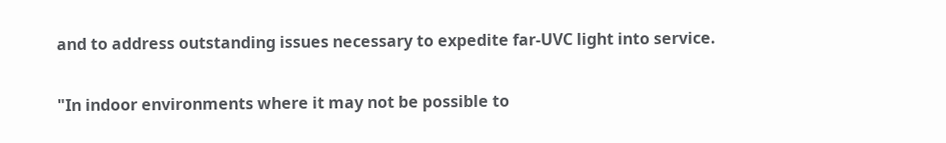and to address outstanding issues necessary to expedite far-UVC light into service.

"In indoor environments where it may not be possible to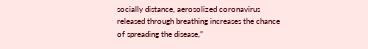socially distance, aerosolized coronavirus released through breathing increases the chance of spreading the disease,”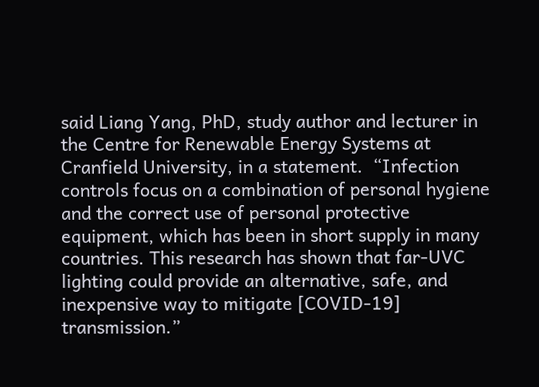said Liang Yang, PhD, study author and lecturer in the Centre for Renewable Energy Systems at Cranfield University, in a statement.  “Infection controls focus on a combination of personal hygiene and the correct use of personal protective equipment, which has been in short supply in many countries. This research has shown that far-UVC lighting could provide an alternative, safe, and inexpensive way to mitigate [COVID-19] transmission.”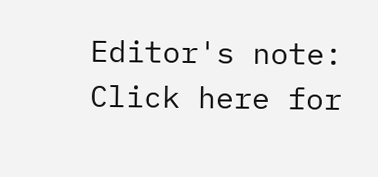Editor's note: Click here for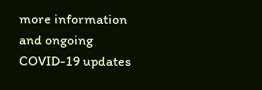more information and ongoing COVID-19 updates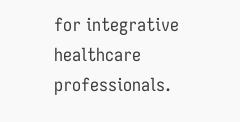for integrative healthcare professionals.